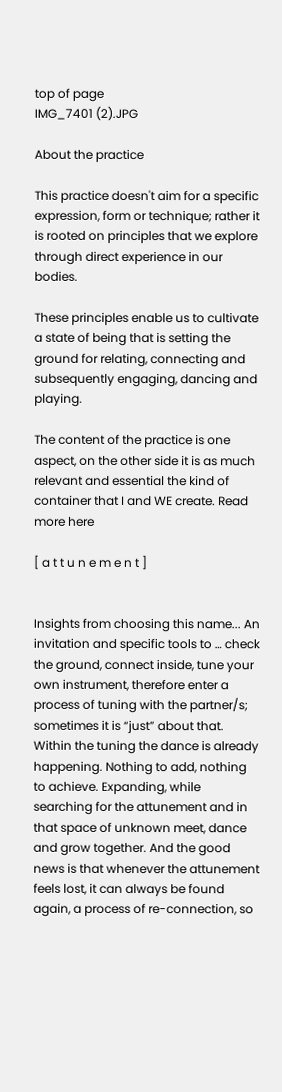top of page
IMG_7401 (2).JPG

About the practice

This practice doesn't aim for a specific expression, form or technique; rather it is rooted on principles that we explore through direct experience in our bodies.

These principles enable us to cultivate a state of being that is setting the ground for relating, connecting and subsequently engaging, dancing and playing.

The content of the practice is one aspect, on the other side it is as much relevant and essential the kind of container that I and WE create. Read more here

[ a t t u n e m e n t ]


Insights from choosing this name... An invitation and specific tools to … check the ground, connect inside, tune your own instrument, therefore enter a process of tuning with the partner/s; sometimes it is “just” about that. Within the tuning the dance is already happening. Nothing to add, nothing to achieve. Expanding, while searching for the attunement and in that space of unknown meet, dance and grow together. And the good news is that whenever the attunement feels lost, it can always be found again, a process of re-connection, so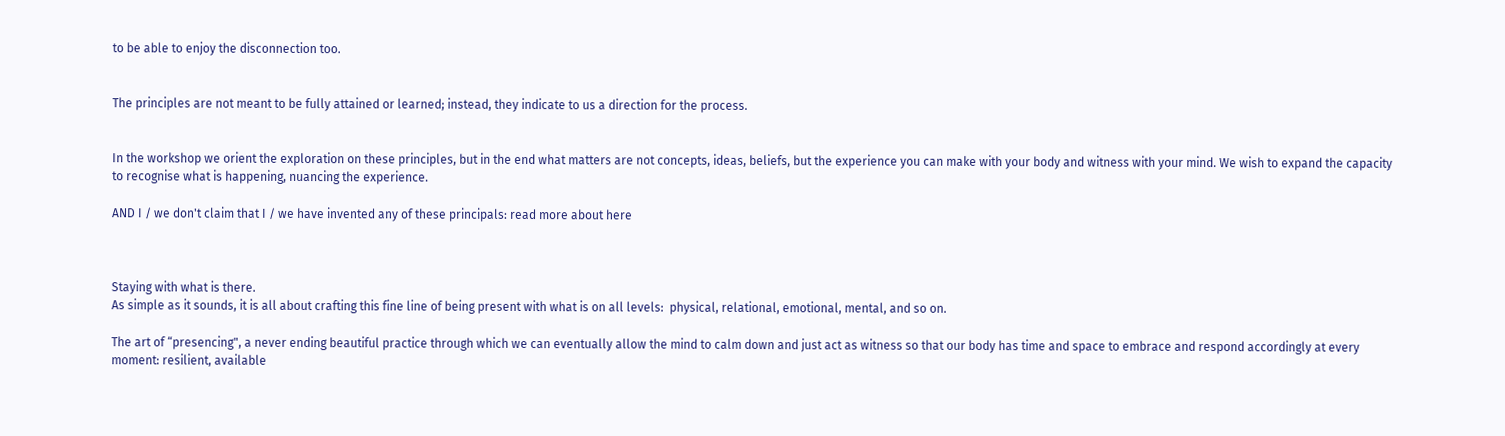to be able to enjoy the disconnection too.


The principles are not meant to be fully attained or learned; instead, they indicate to us a direction for the process.


In the workshop we orient the exploration on these principles, but in the end what matters are not concepts, ideas, beliefs, but the experience you can make with your body and witness with your mind. We wish to expand the capacity to recognise what is happening, nuancing the experience.

AND I / we don't claim that I / we have invented any of these principals: read more about here



Staying with what is there.
As simple as it sounds, it is all about crafting this fine line of being present with what is on all levels:  physical, relational, emotional, mental, and so on.

The art of “presencing", a never ending beautiful practice through which we can eventually allow the mind to calm down and just act as witness so that our body has time and space to embrace and respond accordingly at every moment: resilient, available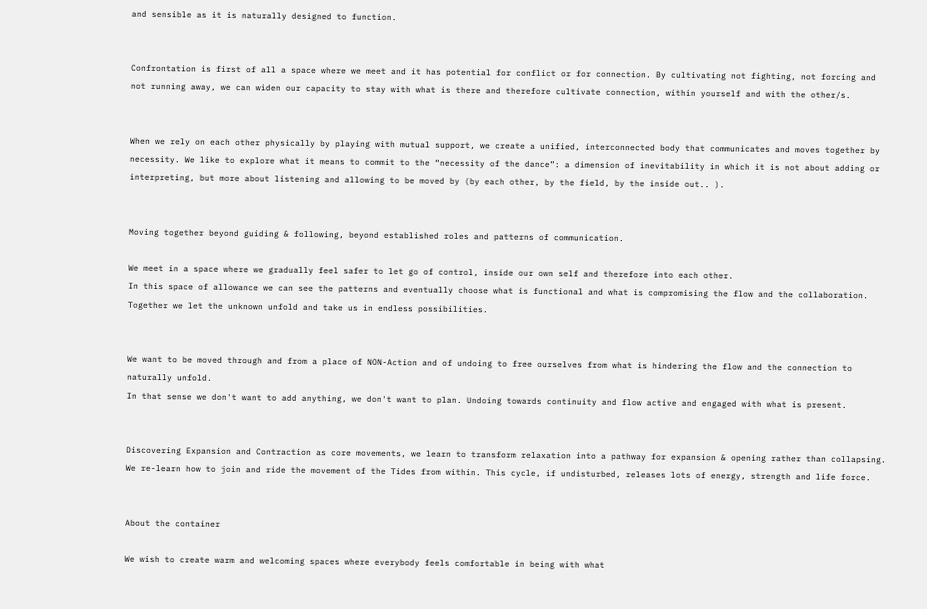and sensible as it is naturally designed to function.


Confrontation is first of all a space where we meet and it has potential for conflict or for connection. By cultivating not fighting, not forcing and not running away, we can widen our capacity to stay with what is there and therefore cultivate connection, within yourself and with the other/s.


When we rely on each other physically by playing with mutual support, we create a unified, interconnected body that communicates and moves together by necessity. We like to explore what it means to commit to the “necessity of the dance”: a dimension of inevitability in which it is not about adding or interpreting, but more about listening and allowing to be moved by (by each other, by the field, by the inside out.. ).


Moving together beyond guiding & following, beyond established roles and patterns of communication.

We meet in a space where we gradually feel safer to let go of control, inside our own self and therefore into each other.
In this space of allowance we can see the patterns and eventually choose what is functional and what is compromising the flow and the collaboration.
Together we let the unknown unfold and take us in endless possibilities.


We want to be moved through and from a place of NON-Action and of undoing to free ourselves from what is hindering the flow and the connection to naturally unfold.
In that sense we don't want to add anything, we don't want to plan. Undoing towards continuity and flow active and engaged with what is present.


Discovering Expansion and Contraction as core movements, we learn to transform relaxation into a pathway for expansion & opening rather than collapsing. We re-learn how to join and ride the movement of the Tides from within. This cycle, if undisturbed, releases lots of energy, strength and life force.


About the container

We wish to create warm and welcoming spaces where everybody feels comfortable in being with what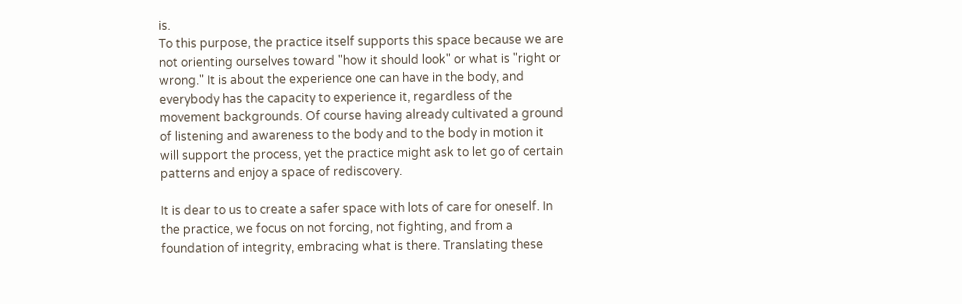is.
To this purpose, the practice itself supports this space because we are not orienting ourselves toward "how it should look" or what is "right or wrong." It is about the experience one can have in the body, and everybody has the capacity to experience it, regardless of the movement backgrounds. Of course having already cultivated a ground of listening and awareness to the body and to the body in motion it will support the process, yet the practice might ask to let go of certain patterns and enjoy a space of rediscovery.

It is dear to us to create a safer space with lots of care for oneself. In the practice, we focus on not forcing, not fighting, and from a foundation of integrity, embracing what is there. Translating these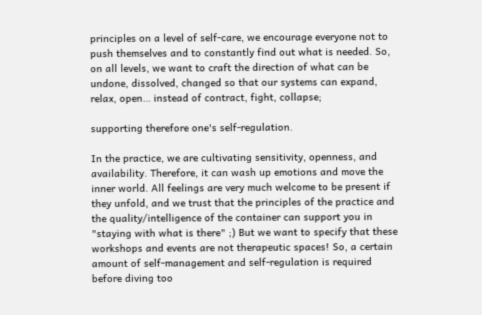principles on a level of self-care, we encourage everyone not to push themselves and to constantly find out what is needed. So, on all levels, we want to craft the direction of what can be undone, dissolved, changed so that our systems can expand, relax, open… instead of contract, fight, collapse;

supporting therefore one's self-regulation.

In the practice, we are cultivating sensitivity, openness, and availability. Therefore, it can wash up emotions and move the inner world. All feelings are very much welcome to be present if they unfold, and we trust that the principles of the practice and the quality/intelligence of the container can support you in "staying with what is there" ;) But we want to specify that these workshops and events are not therapeutic spaces! So, a certain amount of self-management and self-regulation is required before diving too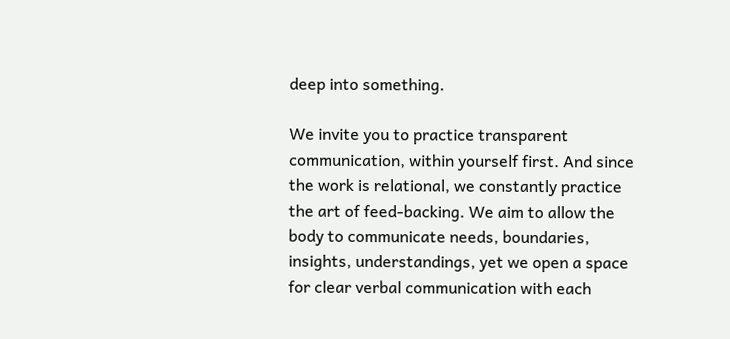deep into something.

We invite you to practice transparent communication, within yourself first. And since the work is relational, we constantly practice the art of feed-backing. We aim to allow the body to communicate needs, boundaries, insights, understandings, yet we open a space for clear verbal communication with each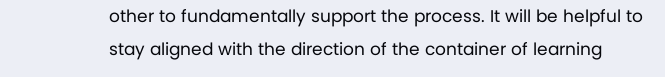other to fundamentally support the process. It will be helpful to stay aligned with the direction of the container of learning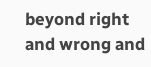beyond right and wrong and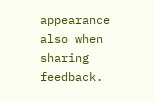appearance also when sharing feedback.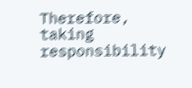Therefore, taking responsibility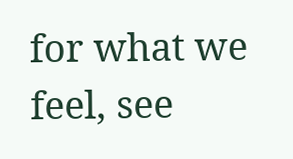for what we feel, see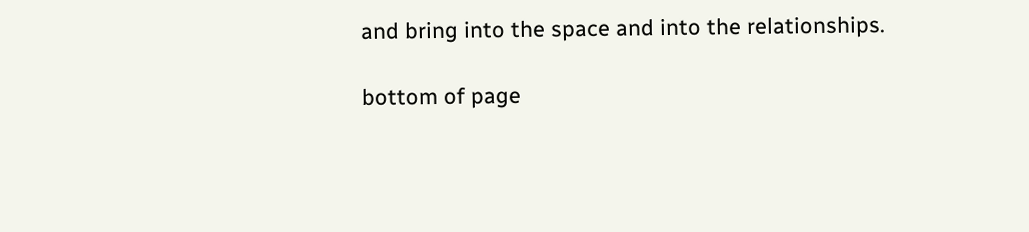and bring into the space and into the relationships.

bottom of page